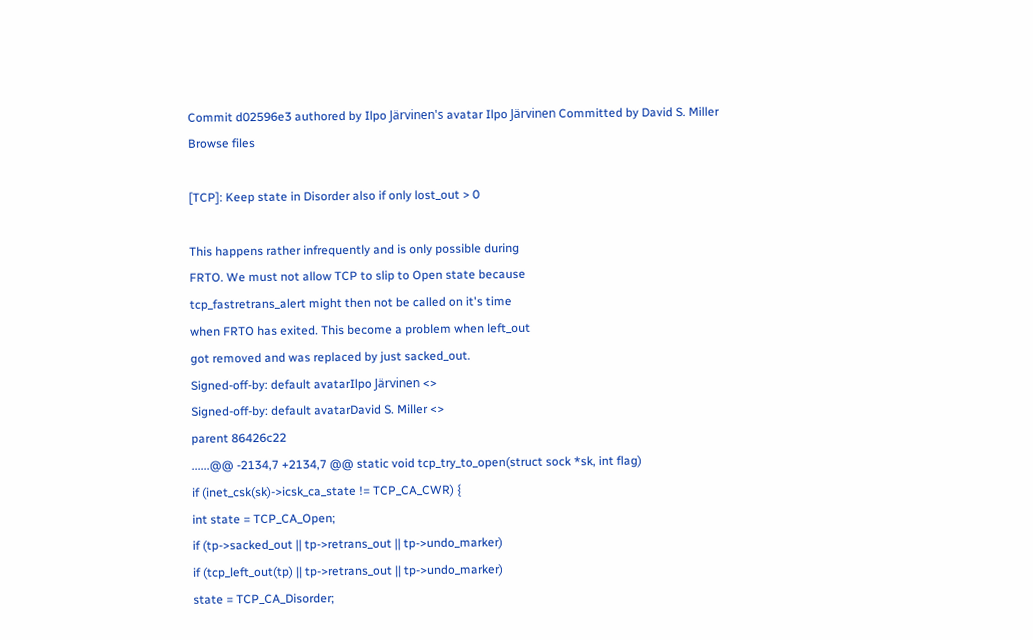Commit d02596e3 authored by Ilpo Järvinen's avatar Ilpo Järvinen Committed by David S. Miller
Browse files

[TCP]: Keep state in Disorder also if only lost_out > 0

This happens rather infrequently and is only possible during
FRTO. We must not allow TCP to slip to Open state because
tcp_fastretrans_alert might then not be called on it's time
when FRTO has exited. This become a problem when left_out
got removed and was replaced by just sacked_out.
Signed-off-by: default avatarIlpo Järvinen <>
Signed-off-by: default avatarDavid S. Miller <>
parent 86426c22
......@@ -2134,7 +2134,7 @@ static void tcp_try_to_open(struct sock *sk, int flag)
if (inet_csk(sk)->icsk_ca_state != TCP_CA_CWR) {
int state = TCP_CA_Open;
if (tp->sacked_out || tp->retrans_out || tp->undo_marker)
if (tcp_left_out(tp) || tp->retrans_out || tp->undo_marker)
state = TCP_CA_Disorder;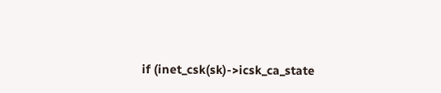if (inet_csk(sk)->icsk_ca_state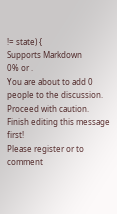!= state) {
Supports Markdown
0% or .
You are about to add 0 people to the discussion. Proceed with caution.
Finish editing this message first!
Please register or to comment